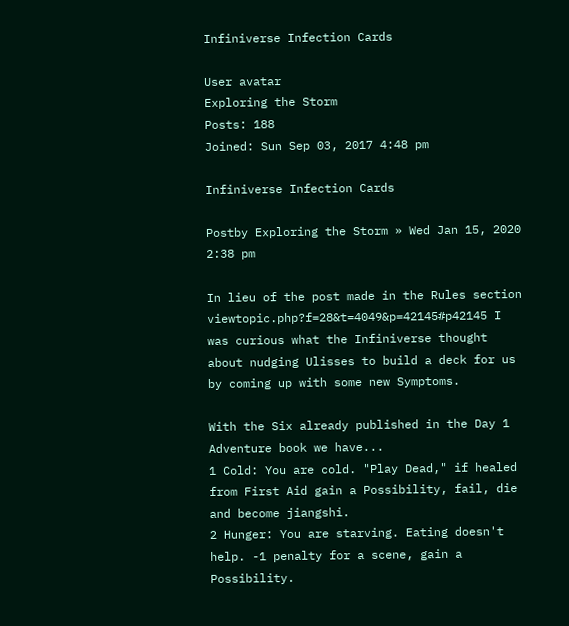Infiniverse Infection Cards

User avatar
Exploring the Storm
Posts: 188
Joined: Sun Sep 03, 2017 4:48 pm

Infiniverse Infection Cards

Postby Exploring the Storm » Wed Jan 15, 2020 2:38 pm

In lieu of the post made in the Rules section viewtopic.php?f=28&t=4049&p=42145#p42145 I was curious what the Infiniverse thought about nudging Ulisses to build a deck for us by coming up with some new Symptoms.

With the Six already published in the Day 1 Adventure book we have...
1 Cold: You are cold. "Play Dead," if healed from First Aid gain a Possibility, fail, die and become jiangshi.
2 Hunger: You are starving. Eating doesn't help. -1 penalty for a scene, gain a Possibility.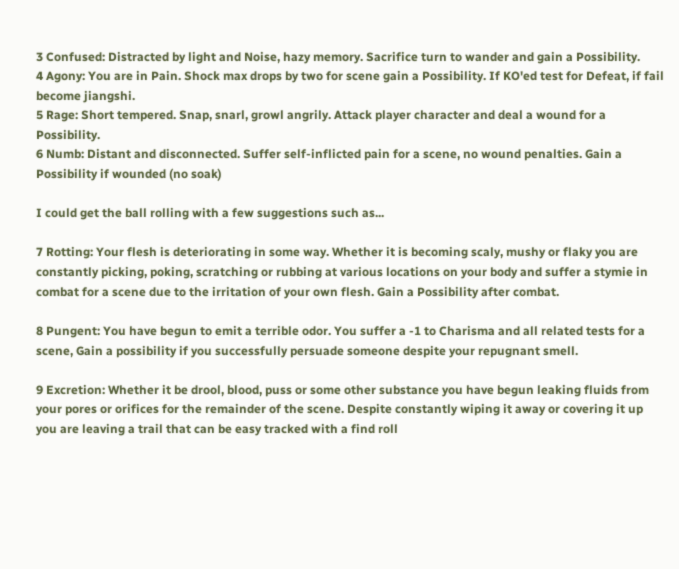3 Confused: Distracted by light and Noise, hazy memory. Sacrifice turn to wander and gain a Possibility.
4 Agony: You are in Pain. Shock max drops by two for scene gain a Possibility. If KO'ed test for Defeat, if fail become jiangshi.
5 Rage: Short tempered. Snap, snarl, growl angrily. Attack player character and deal a wound for a Possibility.
6 Numb: Distant and disconnected. Suffer self-inflicted pain for a scene, no wound penalties. Gain a Possibility if wounded (no soak)

I could get the ball rolling with a few suggestions such as...

7 Rotting: Your flesh is deteriorating in some way. Whether it is becoming scaly, mushy or flaky you are constantly picking, poking, scratching or rubbing at various locations on your body and suffer a stymie in combat for a scene due to the irritation of your own flesh. Gain a Possibility after combat.

8 Pungent: You have begun to emit a terrible odor. You suffer a -1 to Charisma and all related tests for a scene, Gain a possibility if you successfully persuade someone despite your repugnant smell.

9 Excretion: Whether it be drool, blood, puss or some other substance you have begun leaking fluids from your pores or orifices for the remainder of the scene. Despite constantly wiping it away or covering it up you are leaving a trail that can be easy tracked with a find roll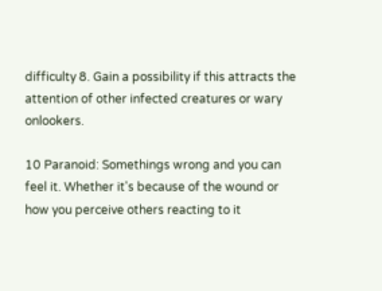difficulty 8. Gain a possibility if this attracts the attention of other infected creatures or wary onlookers.

10 Paranoid: Somethings wrong and you can feel it. Whether it's because of the wound or how you perceive others reacting to it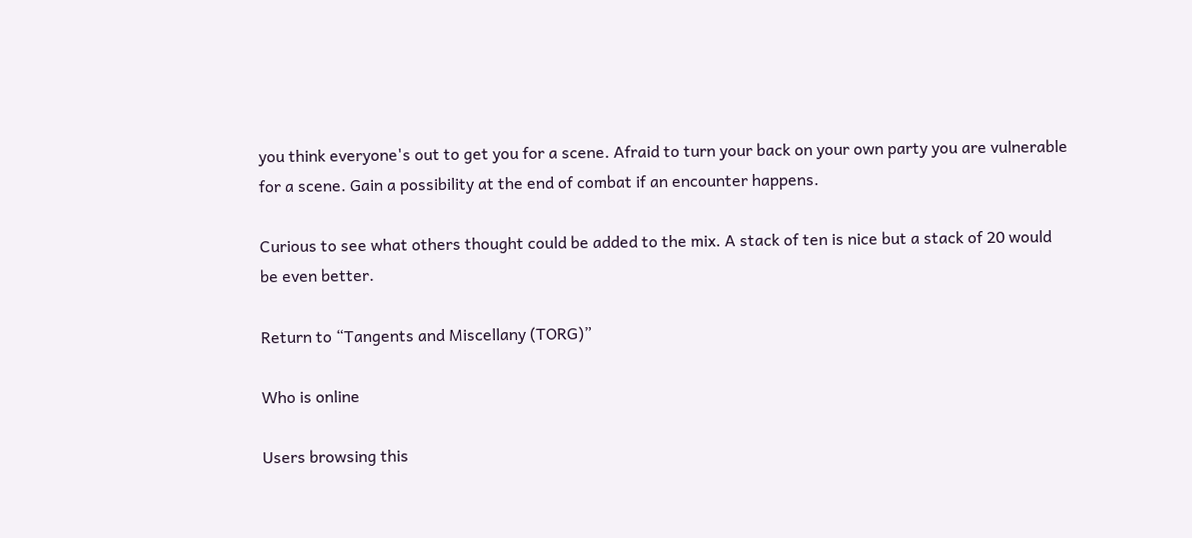you think everyone's out to get you for a scene. Afraid to turn your back on your own party you are vulnerable for a scene. Gain a possibility at the end of combat if an encounter happens.

Curious to see what others thought could be added to the mix. A stack of ten is nice but a stack of 20 would be even better.

Return to “Tangents and Miscellany (TORG)”

Who is online

Users browsing this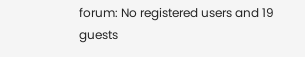forum: No registered users and 19 guests